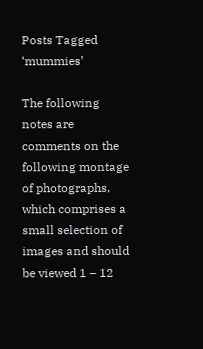Posts Tagged ‘mummies’

The following notes are comments on the following montage of photographs, which comprises a small selection of images and should be viewed 1 – 12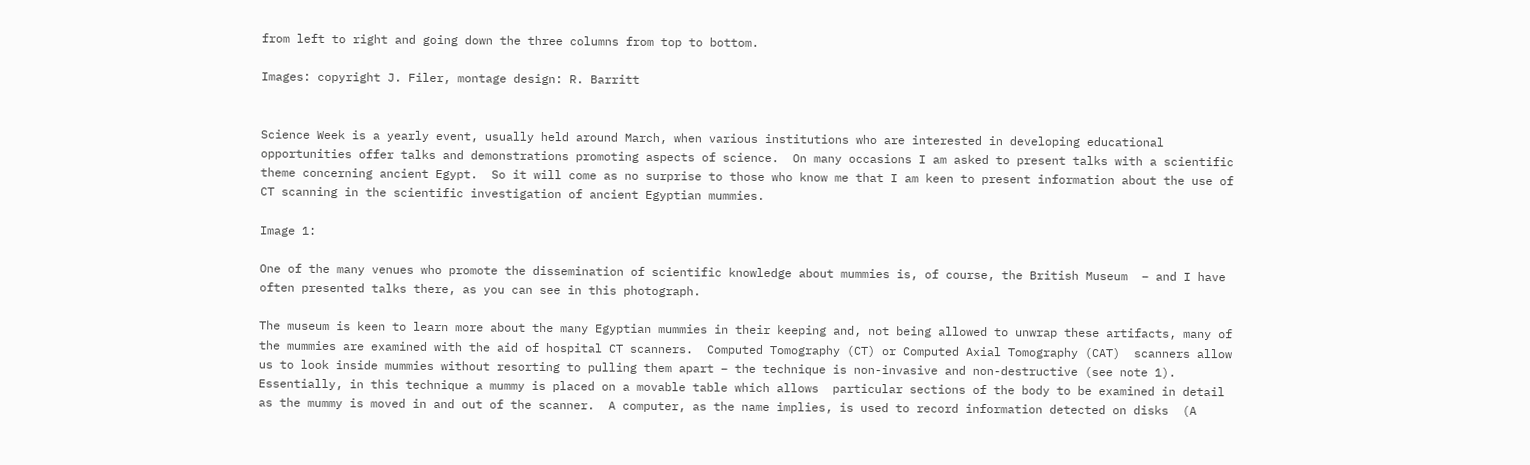from left to right and going down the three columns from top to bottom.

Images: copyright J. Filer, montage design: R. Barritt


Science Week is a yearly event, usually held around March, when various institutions who are interested in developing educational opportunities offer talks and demonstrations promoting aspects of science.  On many occasions I am asked to present talks with a scientific theme concerning ancient Egypt.  So it will come as no surprise to those who know me that I am keen to present information about the use of CT scanning in the scientific investigation of ancient Egyptian mummies.

Image 1:

One of the many venues who promote the dissemination of scientific knowledge about mummies is, of course, the British Museum  – and I have often presented talks there, as you can see in this photograph.

The museum is keen to learn more about the many Egyptian mummies in their keeping and, not being allowed to unwrap these artifacts, many of the mummies are examined with the aid of hospital CT scanners.  Computed Tomography (CT) or Computed Axial Tomography (CAT)  scanners allow us to look inside mummies without resorting to pulling them apart – the technique is non-invasive and non-destructive (see note 1). Essentially, in this technique a mummy is placed on a movable table which allows  particular sections of the body to be examined in detail as the mummy is moved in and out of the scanner.  A computer, as the name implies, is used to record information detected on disks  (A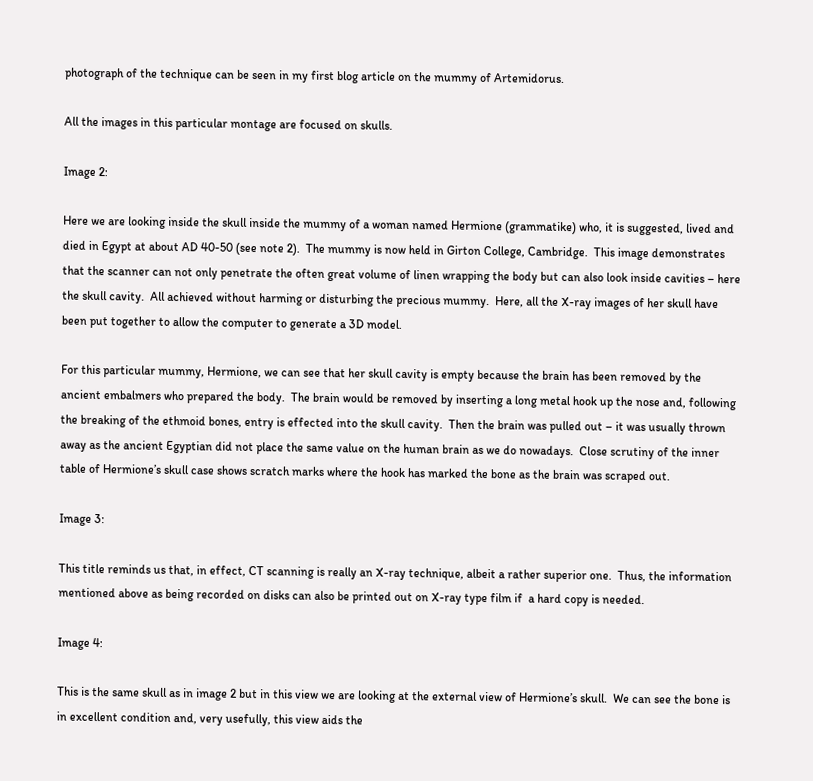photograph of the technique can be seen in my first blog article on the mummy of Artemidorus.

All the images in this particular montage are focused on skulls.

Image 2:

Here we are looking inside the skull inside the mummy of a woman named Hermione (grammatike) who, it is suggested, lived and died in Egypt at about AD 40-50 (see note 2).  The mummy is now held in Girton College, Cambridge.  This image demonstrates that the scanner can not only penetrate the often great volume of linen wrapping the body but can also look inside cavities – here the skull cavity.  All achieved without harming or disturbing the precious mummy.  Here, all the X-ray images of her skull have been put together to allow the computer to generate a 3D model.

For this particular mummy, Hermione, we can see that her skull cavity is empty because the brain has been removed by the ancient embalmers who prepared the body.  The brain would be removed by inserting a long metal hook up the nose and, following the breaking of the ethmoid bones, entry is effected into the skull cavity.  Then the brain was pulled out – it was usually thrown away as the ancient Egyptian did not place the same value on the human brain as we do nowadays.  Close scrutiny of the inner table of Hermione’s skull case shows scratch marks where the hook has marked the bone as the brain was scraped out.

Image 3:

This title reminds us that, in effect, CT scanning is really an X-ray technique, albeit a rather superior one.  Thus, the information mentioned above as being recorded on disks can also be printed out on X-ray type film if  a hard copy is needed.

Image 4:

This is the same skull as in image 2 but in this view we are looking at the external view of Hermione’s skull.  We can see the bone is in excellent condition and, very usefully, this view aids the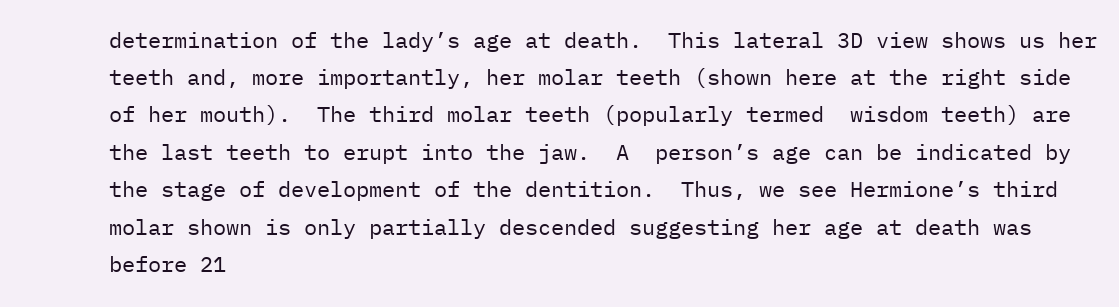determination of the lady’s age at death.  This lateral 3D view shows us her teeth and, more importantly, her molar teeth (shown here at the right side of her mouth).  The third molar teeth (popularly termed  wisdom teeth) are the last teeth to erupt into the jaw.  A  person’s age can be indicated by the stage of development of the dentition.  Thus, we see Hermione’s third molar shown is only partially descended suggesting her age at death was before 21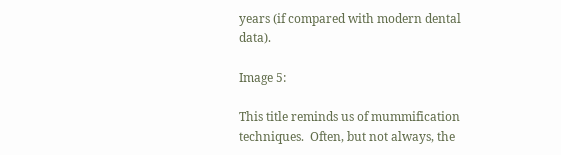years (if compared with modern dental data).

Image 5:

This title reminds us of mummification techniques.  Often, but not always, the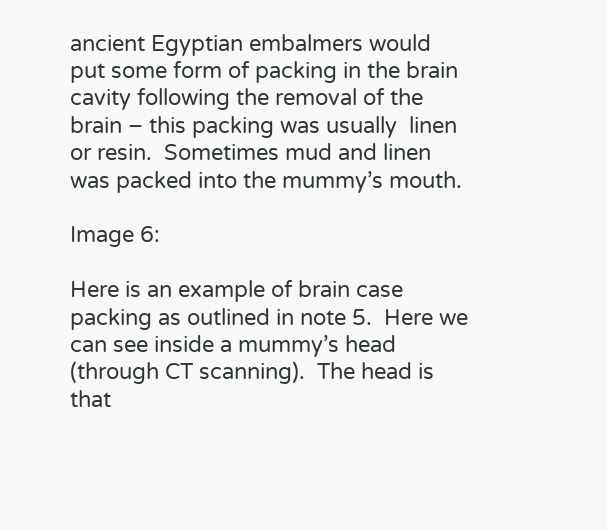ancient Egyptian embalmers would put some form of packing in the brain cavity following the removal of the brain – this packing was usually  linen or resin.  Sometimes mud and linen was packed into the mummy’s mouth.

Image 6:

Here is an example of brain case packing as outlined in note 5.  Here we can see inside a mummy’s head (through CT scanning).  The head is that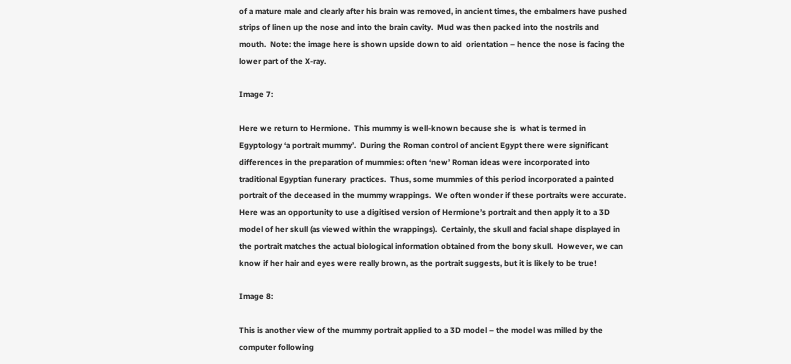of a mature male and clearly after his brain was removed, in ancient times, the embalmers have pushed strips of linen up the nose and into the brain cavity.  Mud was then packed into the nostrils and mouth.  Note: the image here is shown upside down to aid  orientation – hence the nose is facing the lower part of the X-ray.

Image 7:

Here we return to Hermione.  This mummy is well-known because she is  what is termed in Egyptology ‘a portrait mummy’.  During the Roman control of ancient Egypt there were significant differences in the preparation of mummies: often ‘new’ Roman ideas were incorporated into traditional Egyptian funerary  practices.  Thus, some mummies of this period incorporated a painted portrait of the deceased in the mummy wrappings.  We often wonder if these portraits were accurate.  Here was an opportunity to use a digitised version of Hermione’s portrait and then apply it to a 3D model of her skull (as viewed within the wrappings).  Certainly, the skull and facial shape displayed in the portrait matches the actual biological information obtained from the bony skull.  However, we can know if her hair and eyes were really brown, as the portrait suggests, but it is likely to be true!

Image 8:

This is another view of the mummy portrait applied to a 3D model – the model was milled by the computer following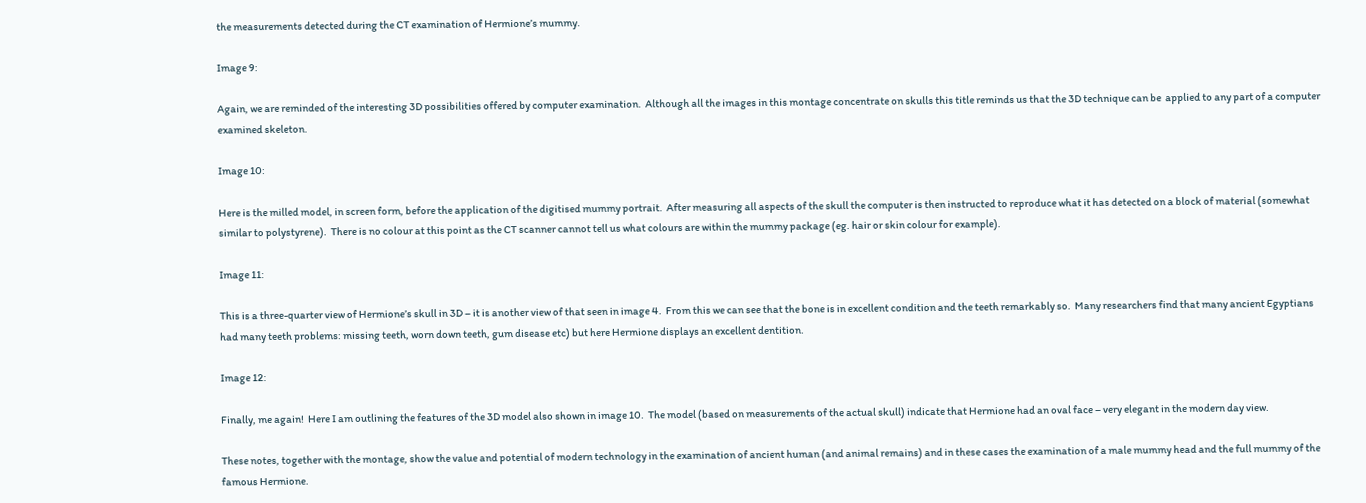the measurements detected during the CT examination of Hermione’s mummy.

Image 9:

Again, we are reminded of the interesting 3D possibilities offered by computer examination.  Although all the images in this montage concentrate on skulls this title reminds us that the 3D technique can be  applied to any part of a computer examined skeleton.

Image 10:

Here is the milled model, in screen form, before the application of the digitised mummy portrait.  After measuring all aspects of the skull the computer is then instructed to reproduce what it has detected on a block of material (somewhat similar to polystyrene).  There is no colour at this point as the CT scanner cannot tell us what colours are within the mummy package (eg. hair or skin colour for example).

Image 11:

This is a three-quarter view of Hermione’s skull in 3D – it is another view of that seen in image 4.  From this we can see that the bone is in excellent condition and the teeth remarkably so.  Many researchers find that many ancient Egyptians had many teeth problems: missing teeth, worn down teeth, gum disease etc) but here Hermione displays an excellent dentition.

Image 12:

Finally, me again!  Here I am outlining the features of the 3D model also shown in image 10.  The model (based on measurements of the actual skull) indicate that Hermione had an oval face – very elegant in the modern day view.

These notes, together with the montage, show the value and potential of modern technology in the examination of ancient human (and animal remains) and in these cases the examination of a male mummy head and the full mummy of the famous Hermione.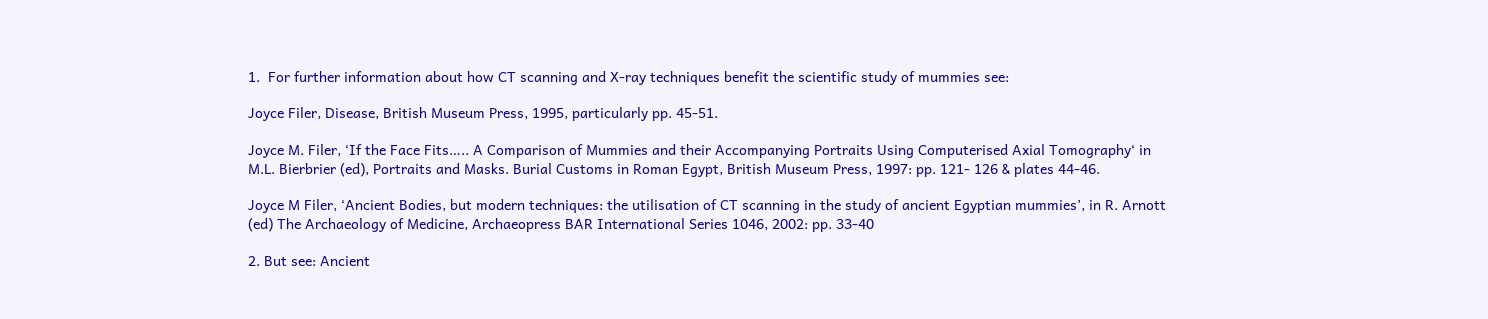1.  For further information about how CT scanning and X-ray techniques benefit the scientific study of mummies see:

Joyce Filer, Disease, British Museum Press, 1995, particularly pp. 45-51.

Joyce M. Filer, ‘If the Face Fits….. A Comparison of Mummies and their Accompanying Portraits Using Computerised Axial Tomography‘ in M.L. Bierbrier (ed), Portraits and Masks. Burial Customs in Roman Egypt, British Museum Press, 1997: pp. 121- 126 & plates 44-46.

Joyce M Filer, ‘Ancient Bodies, but modern techniques: the utilisation of CT scanning in the study of ancient Egyptian mummies’, in R. Arnott (ed) The Archaeology of Medicine, Archaeopress BAR International Series 1046, 2002: pp. 33-40

2. But see: Ancient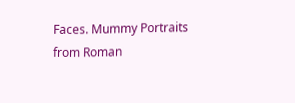Faces. Mummy Portraits from Roman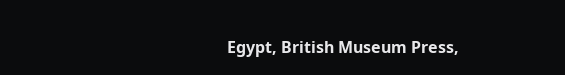Egypt, British Museum Press,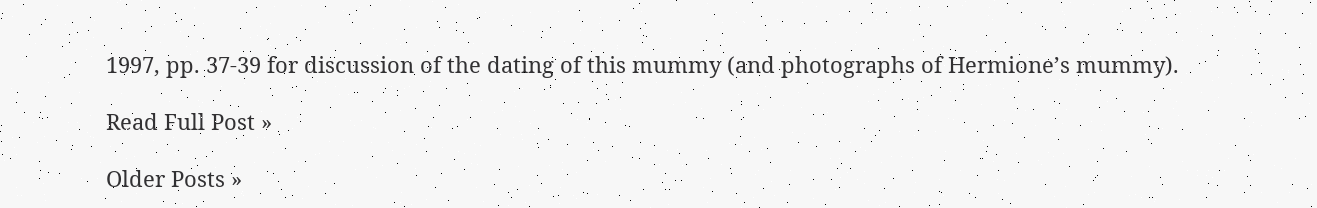1997, pp. 37-39 for discussion of the dating of this mummy (and photographs of Hermione’s mummy).

Read Full Post »

Older Posts »